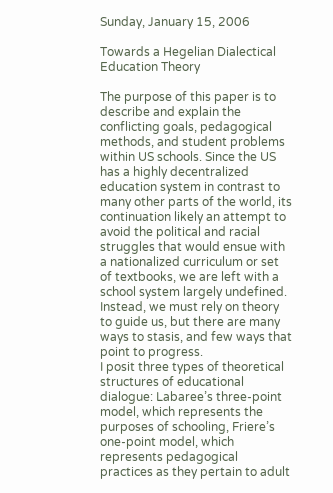Sunday, January 15, 2006

Towards a Hegelian Dialectical Education Theory

The purpose of this paper is to describe and explain the conflicting goals, pedagogical methods, and student problems within US schools. Since the US has a highly decentralized education system in contrast to many other parts of the world, its continuation likely an attempt to avoid the political and racial struggles that would ensue with a nationalized curriculum or set of textbooks, we are left with a school system largely undefined. Instead, we must rely on theory to guide us, but there are many ways to stasis, and few ways that point to progress.
I posit three types of theoretical structures of educational dialogue: Labaree’s three-point model, which represents the purposes of schooling, Friere’s one-point model, which represents pedagogical practices as they pertain to adult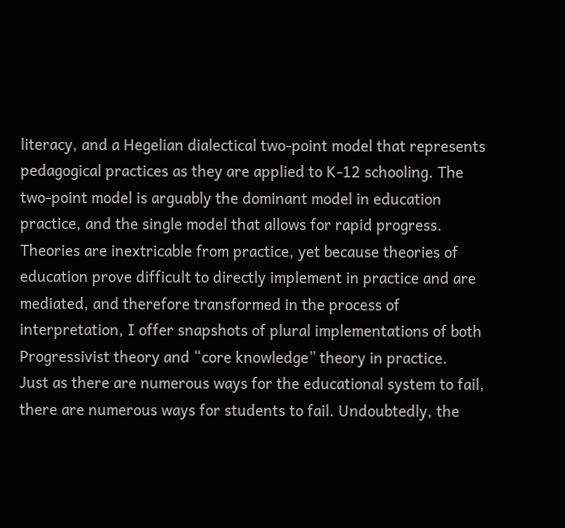literacy, and a Hegelian dialectical two-point model that represents pedagogical practices as they are applied to K-12 schooling. The two-point model is arguably the dominant model in education practice, and the single model that allows for rapid progress. Theories are inextricable from practice, yet because theories of education prove difficult to directly implement in practice and are mediated, and therefore transformed in the process of interpretation, I offer snapshots of plural implementations of both Progressivist theory and “core knowledge” theory in practice.
Just as there are numerous ways for the educational system to fail, there are numerous ways for students to fail. Undoubtedly, the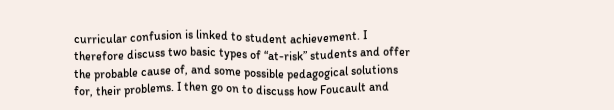curricular confusion is linked to student achievement. I therefore discuss two basic types of “at-risk” students and offer the probable cause of, and some possible pedagogical solutions for, their problems. I then go on to discuss how Foucault and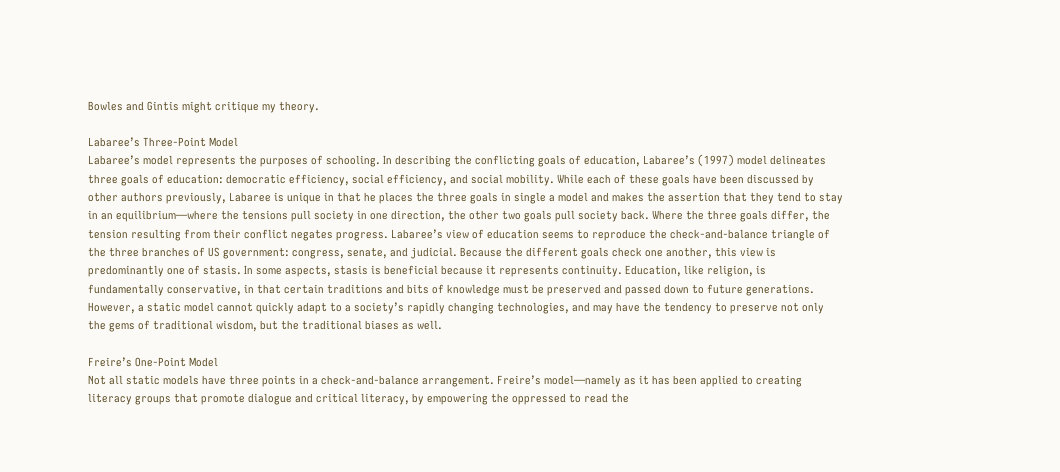Bowles and Gintis might critique my theory.

Labaree’s Three-Point Model
Labaree’s model represents the purposes of schooling. In describing the conflicting goals of education, Labaree’s (1997) model delineates three goals of education: democratic efficiency, social efficiency, and social mobility. While each of these goals have been discussed by other authors previously, Labaree is unique in that he places the three goals in single a model and makes the assertion that they tend to stay in an equilibrium—where the tensions pull society in one direction, the other two goals pull society back. Where the three goals differ, the tension resulting from their conflict negates progress. Labaree’s view of education seems to reproduce the check-and-balance triangle of the three branches of US government: congress, senate, and judicial. Because the different goals check one another, this view is predominantly one of stasis. In some aspects, stasis is beneficial because it represents continuity. Education, like religion, is fundamentally conservative, in that certain traditions and bits of knowledge must be preserved and passed down to future generations. However, a static model cannot quickly adapt to a society’s rapidly changing technologies, and may have the tendency to preserve not only the gems of traditional wisdom, but the traditional biases as well.

Freire’s One-Point Model
Not all static models have three points in a check-and-balance arrangement. Freire’s model—namely as it has been applied to creating literacy groups that promote dialogue and critical literacy, by empowering the oppressed to read the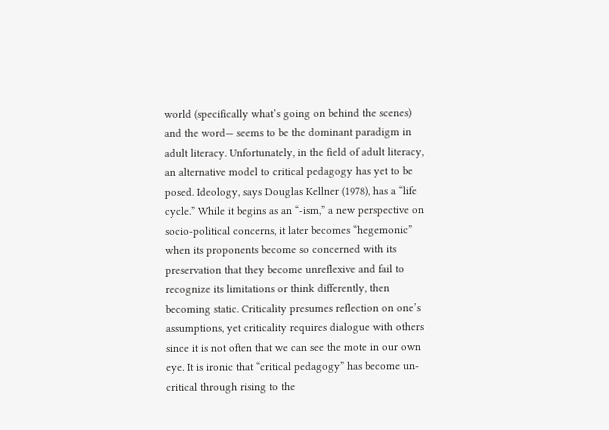world (specifically what’s going on behind the scenes) and the word— seems to be the dominant paradigm in adult literacy. Unfortunately, in the field of adult literacy, an alternative model to critical pedagogy has yet to be posed. Ideology, says Douglas Kellner (1978), has a “life cycle.” While it begins as an “-ism,” a new perspective on socio-political concerns, it later becomes “hegemonic” when its proponents become so concerned with its preservation that they become unreflexive and fail to recognize its limitations or think differently, then becoming static. Criticality presumes reflection on one’s assumptions, yet criticality requires dialogue with others since it is not often that we can see the mote in our own eye. It is ironic that “critical pedagogy” has become un-critical through rising to the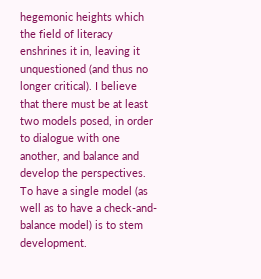hegemonic heights which the field of literacy enshrines it in, leaving it unquestioned (and thus no longer critical). I believe that there must be at least two models posed, in order to dialogue with one another, and balance and develop the perspectives. To have a single model (as well as to have a check-and-balance model) is to stem development.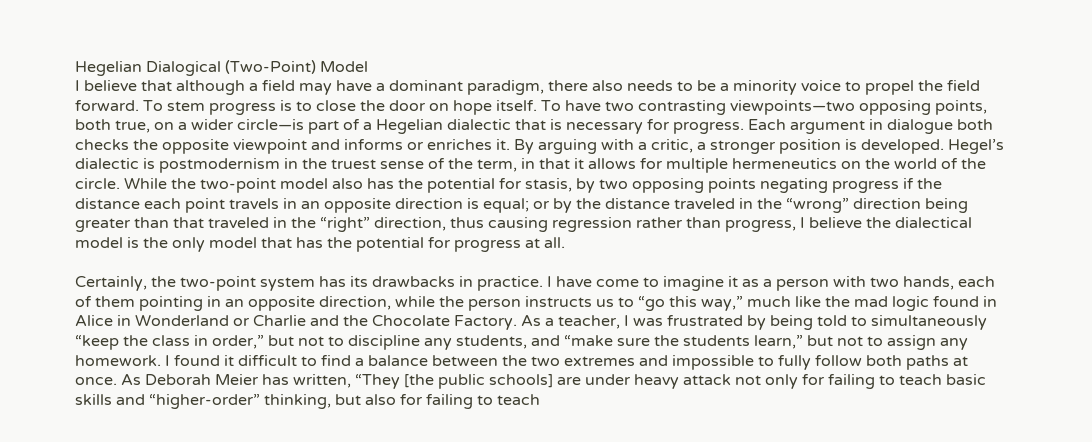Hegelian Dialogical (Two-Point) Model
I believe that although a field may have a dominant paradigm, there also needs to be a minority voice to propel the field forward. To stem progress is to close the door on hope itself. To have two contrasting viewpoints—two opposing points, both true, on a wider circle—is part of a Hegelian dialectic that is necessary for progress. Each argument in dialogue both checks the opposite viewpoint and informs or enriches it. By arguing with a critic, a stronger position is developed. Hegel’s dialectic is postmodernism in the truest sense of the term, in that it allows for multiple hermeneutics on the world of the circle. While the two-point model also has the potential for stasis, by two opposing points negating progress if the distance each point travels in an opposite direction is equal; or by the distance traveled in the “wrong” direction being greater than that traveled in the “right” direction, thus causing regression rather than progress, I believe the dialectical model is the only model that has the potential for progress at all.

Certainly, the two-point system has its drawbacks in practice. I have come to imagine it as a person with two hands, each of them pointing in an opposite direction, while the person instructs us to “go this way,” much like the mad logic found in Alice in Wonderland or Charlie and the Chocolate Factory. As a teacher, I was frustrated by being told to simultaneously “keep the class in order,” but not to discipline any students, and “make sure the students learn,” but not to assign any homework. I found it difficult to find a balance between the two extremes and impossible to fully follow both paths at once. As Deborah Meier has written, “They [the public schools] are under heavy attack not only for failing to teach basic skills and “higher-order” thinking, but also for failing to teach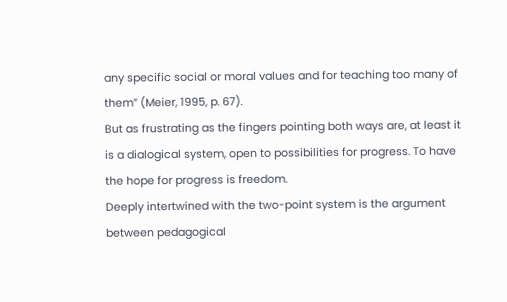any specific social or moral values and for teaching too many of them” (Meier, 1995, p. 67).
But as frustrating as the fingers pointing both ways are, at least it is a dialogical system, open to possibilities for progress. To have the hope for progress is freedom.
Deeply intertwined with the two-point system is the argument between pedagogical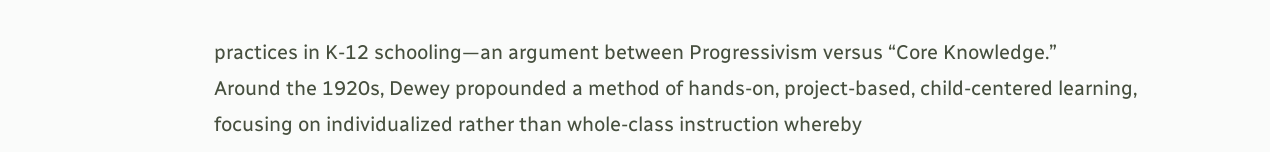practices in K-12 schooling—an argument between Progressivism versus “Core Knowledge.”
Around the 1920s, Dewey propounded a method of hands-on, project-based, child-centered learning, focusing on individualized rather than whole-class instruction whereby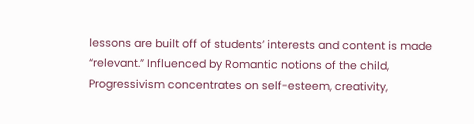lessons are built off of students’ interests and content is made “relevant.” Influenced by Romantic notions of the child, Progressivism concentrates on self-esteem, creativity,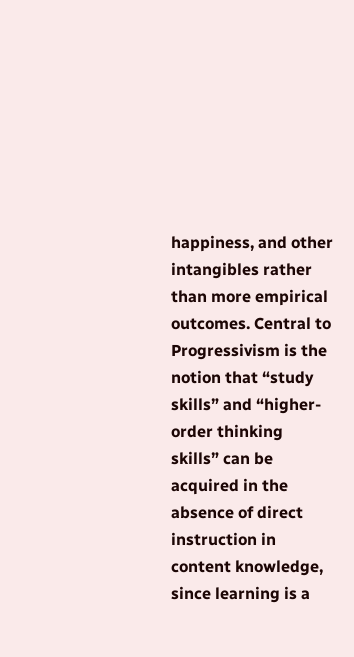happiness, and other intangibles rather than more empirical outcomes. Central to Progressivism is the notion that “study skills” and “higher-order thinking skills” can be acquired in the absence of direct instruction in content knowledge, since learning is a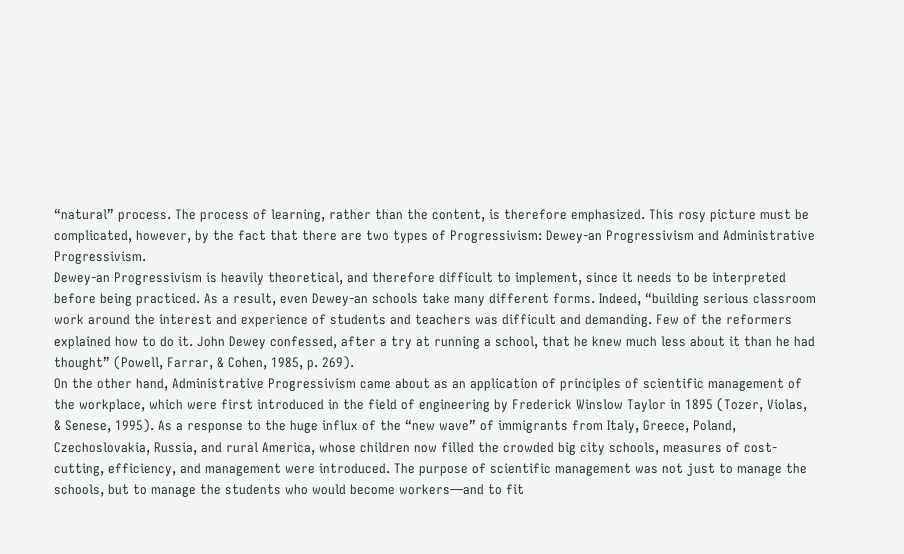“natural” process. The process of learning, rather than the content, is therefore emphasized. This rosy picture must be complicated, however, by the fact that there are two types of Progressivism: Dewey-an Progressivism and Administrative Progressivism.
Dewey-an Progressivism is heavily theoretical, and therefore difficult to implement, since it needs to be interpreted before being practiced. As a result, even Dewey-an schools take many different forms. Indeed, “building serious classroom work around the interest and experience of students and teachers was difficult and demanding. Few of the reformers explained how to do it. John Dewey confessed, after a try at running a school, that he knew much less about it than he had thought” (Powell, Farrar, & Cohen, 1985, p. 269).
On the other hand, Administrative Progressivism came about as an application of principles of scientific management of the workplace, which were first introduced in the field of engineering by Frederick Winslow Taylor in 1895 (Tozer, Violas, & Senese, 1995). As a response to the huge influx of the “new wave” of immigrants from Italy, Greece, Poland, Czechoslovakia, Russia, and rural America, whose children now filled the crowded big city schools, measures of cost-cutting, efficiency, and management were introduced. The purpose of scientific management was not just to manage the schools, but to manage the students who would become workers—and to fit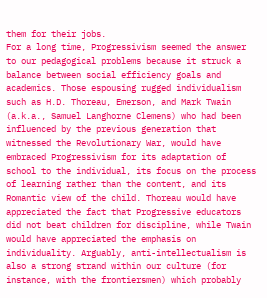them for their jobs.
For a long time, Progressivism seemed the answer to our pedagogical problems because it struck a balance between social efficiency goals and academics. Those espousing rugged individualism such as H.D. Thoreau, Emerson, and Mark Twain (a.k.a., Samuel Langhorne Clemens) who had been influenced by the previous generation that witnessed the Revolutionary War, would have embraced Progressivism for its adaptation of school to the individual, its focus on the process of learning rather than the content, and its Romantic view of the child. Thoreau would have appreciated the fact that Progressive educators did not beat children for discipline, while Twain would have appreciated the emphasis on individuality. Arguably, anti-intellectualism is also a strong strand within our culture (for instance, with the frontiersmen) which probably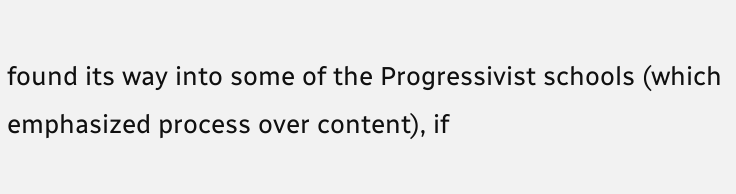found its way into some of the Progressivist schools (which emphasized process over content), if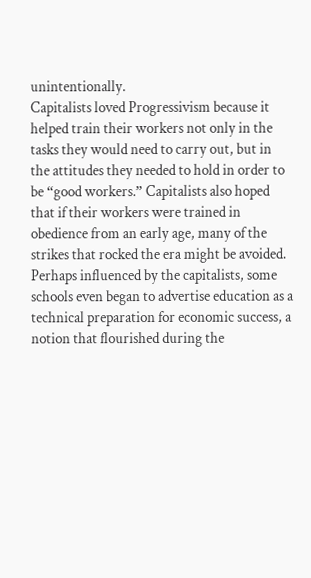unintentionally.
Capitalists loved Progressivism because it helped train their workers not only in the tasks they would need to carry out, but in the attitudes they needed to hold in order to be “good workers.” Capitalists also hoped that if their workers were trained in obedience from an early age, many of the strikes that rocked the era might be avoided. Perhaps influenced by the capitalists, some schools even began to advertise education as a technical preparation for economic success, a notion that flourished during the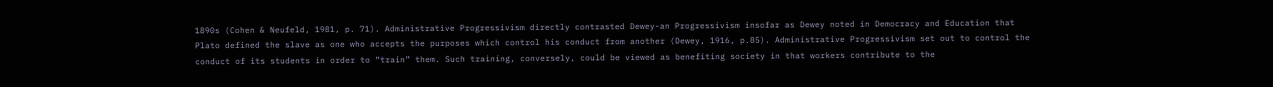1890s (Cohen & Neufeld, 1981, p. 71). Administrative Progressivism directly contrasted Dewey-an Progressivism insofar as Dewey noted in Democracy and Education that Plato defined the slave as one who accepts the purposes which control his conduct from another (Dewey, 1916, p.85). Administrative Progressivism set out to control the conduct of its students in order to “train” them. Such training, conversely, could be viewed as benefiting society in that workers contribute to the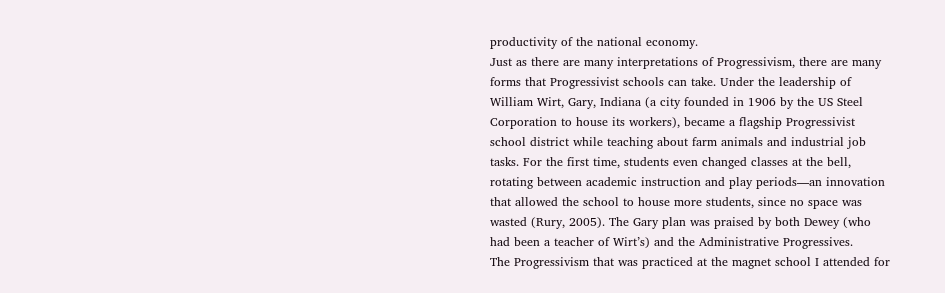productivity of the national economy.
Just as there are many interpretations of Progressivism, there are many forms that Progressivist schools can take. Under the leadership of William Wirt, Gary, Indiana (a city founded in 1906 by the US Steel Corporation to house its workers), became a flagship Progressivist school district while teaching about farm animals and industrial job tasks. For the first time, students even changed classes at the bell, rotating between academic instruction and play periods—an innovation that allowed the school to house more students, since no space was wasted (Rury, 2005). The Gary plan was praised by both Dewey (who had been a teacher of Wirt’s) and the Administrative Progressives.
The Progressivism that was practiced at the magnet school I attended for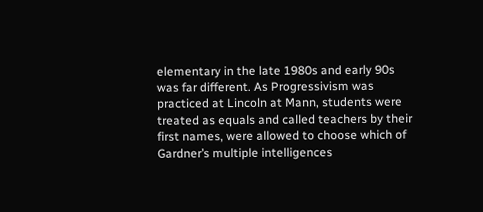elementary in the late 1980s and early 90s was far different. As Progressivism was practiced at Lincoln at Mann, students were treated as equals and called teachers by their first names, were allowed to choose which of Gardner’s multiple intelligences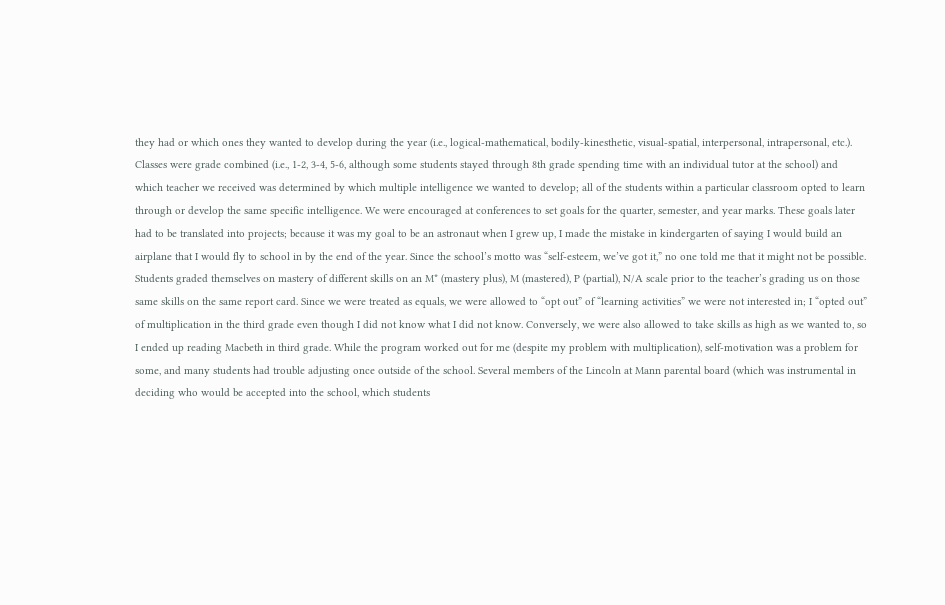they had or which ones they wanted to develop during the year (i.e., logical-mathematical, bodily-kinesthetic, visual-spatial, interpersonal, intrapersonal, etc.). Classes were grade combined (i.e., 1-2, 3-4, 5-6, although some students stayed through 8th grade spending time with an individual tutor at the school) and which teacher we received was determined by which multiple intelligence we wanted to develop; all of the students within a particular classroom opted to learn through or develop the same specific intelligence. We were encouraged at conferences to set goals for the quarter, semester, and year marks. These goals later had to be translated into projects; because it was my goal to be an astronaut when I grew up, I made the mistake in kindergarten of saying I would build an airplane that I would fly to school in by the end of the year. Since the school’s motto was “self-esteem, we’ve got it,” no one told me that it might not be possible. Students graded themselves on mastery of different skills on an M* (mastery plus), M (mastered), P (partial), N/A scale prior to the teacher’s grading us on those same skills on the same report card. Since we were treated as equals, we were allowed to “opt out” of “learning activities” we were not interested in; I “opted out” of multiplication in the third grade even though I did not know what I did not know. Conversely, we were also allowed to take skills as high as we wanted to, so I ended up reading Macbeth in third grade. While the program worked out for me (despite my problem with multiplication), self-motivation was a problem for some, and many students had trouble adjusting once outside of the school. Several members of the Lincoln at Mann parental board (which was instrumental in deciding who would be accepted into the school, which students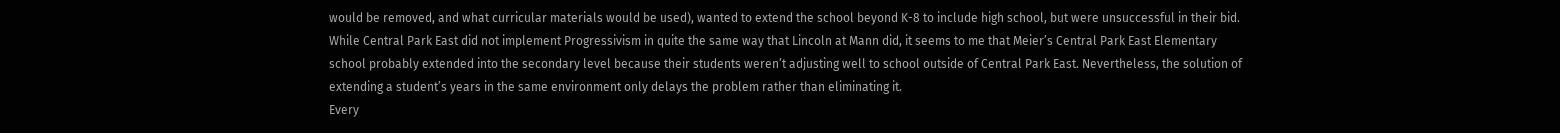would be removed, and what curricular materials would be used), wanted to extend the school beyond K-8 to include high school, but were unsuccessful in their bid. While Central Park East did not implement Progressivism in quite the same way that Lincoln at Mann did, it seems to me that Meier’s Central Park East Elementary school probably extended into the secondary level because their students weren’t adjusting well to school outside of Central Park East. Nevertheless, the solution of extending a student’s years in the same environment only delays the problem rather than eliminating it.
Every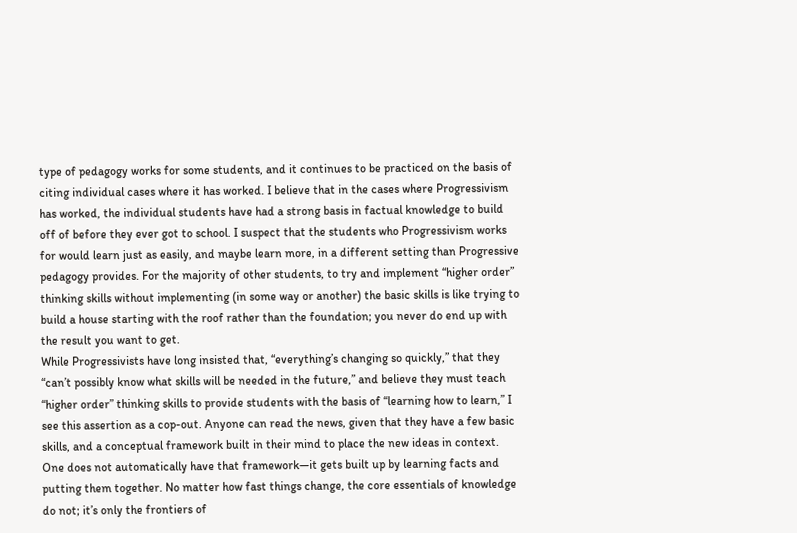type of pedagogy works for some students, and it continues to be practiced on the basis of citing individual cases where it has worked. I believe that in the cases where Progressivism has worked, the individual students have had a strong basis in factual knowledge to build off of before they ever got to school. I suspect that the students who Progressivism works for would learn just as easily, and maybe learn more, in a different setting than Progressive pedagogy provides. For the majority of other students, to try and implement “higher order” thinking skills without implementing (in some way or another) the basic skills is like trying to build a house starting with the roof rather than the foundation; you never do end up with the result you want to get.
While Progressivists have long insisted that, “everything’s changing so quickly,” that they “can’t possibly know what skills will be needed in the future,” and believe they must teach “higher order” thinking skills to provide students with the basis of “learning how to learn,” I see this assertion as a cop-out. Anyone can read the news, given that they have a few basic skills, and a conceptual framework built in their mind to place the new ideas in context. One does not automatically have that framework—it gets built up by learning facts and putting them together. No matter how fast things change, the core essentials of knowledge do not; it’s only the frontiers of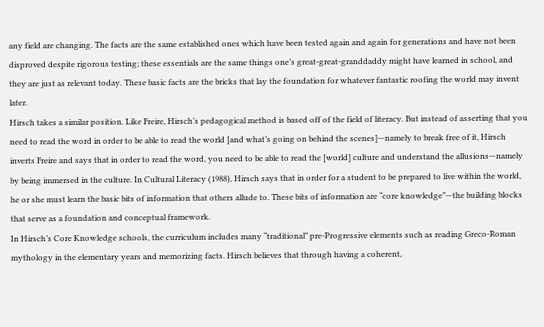any field are changing. The facts are the same established ones which have been tested again and again for generations and have not been disproved despite rigorous testing; these essentials are the same things one’s great-great-granddaddy might have learned in school, and they are just as relevant today. These basic facts are the bricks that lay the foundation for whatever fantastic roofing the world may invent later.
Hirsch takes a similar position. Like Freire, Hirsch’s pedagogical method is based off of the field of literacy. But instead of asserting that you need to read the word in order to be able to read the world [and what’s going on behind the scenes]—namely to break free of it, Hirsch inverts Freire and says that in order to read the word, you need to be able to read the [world] culture and understand the allusions—namely by being immersed in the culture. In Cultural Literacy (1988), Hirsch says that in order for a student to be prepared to live within the world, he or she must learn the basic bits of information that others allude to. These bits of information are “core knowledge”—the building blocks that serve as a foundation and conceptual framework.
In Hirsch’s Core Knowledge schools, the curriculum includes many “traditional” pre-Progressive elements such as reading Greco-Roman mythology in the elementary years and memorizing facts. Hirsch believes that through having a coherent,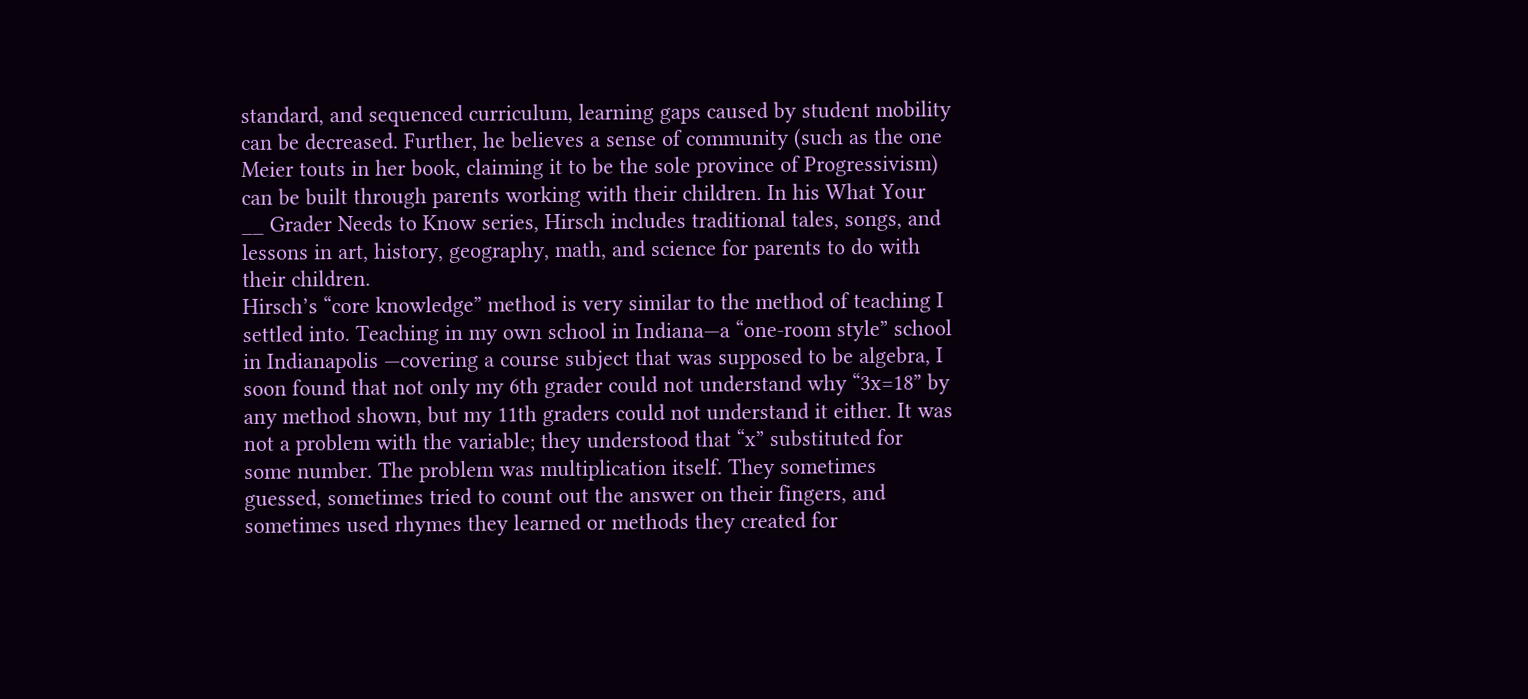standard, and sequenced curriculum, learning gaps caused by student mobility can be decreased. Further, he believes a sense of community (such as the one Meier touts in her book, claiming it to be the sole province of Progressivism) can be built through parents working with their children. In his What Your __ Grader Needs to Know series, Hirsch includes traditional tales, songs, and lessons in art, history, geography, math, and science for parents to do with their children.
Hirsch’s “core knowledge” method is very similar to the method of teaching I settled into. Teaching in my own school in Indiana—a “one-room style” school in Indianapolis —covering a course subject that was supposed to be algebra, I soon found that not only my 6th grader could not understand why “3x=18” by any method shown, but my 11th graders could not understand it either. It was not a problem with the variable; they understood that “x” substituted for some number. The problem was multiplication itself. They sometimes guessed, sometimes tried to count out the answer on their fingers, and sometimes used rhymes they learned or methods they created for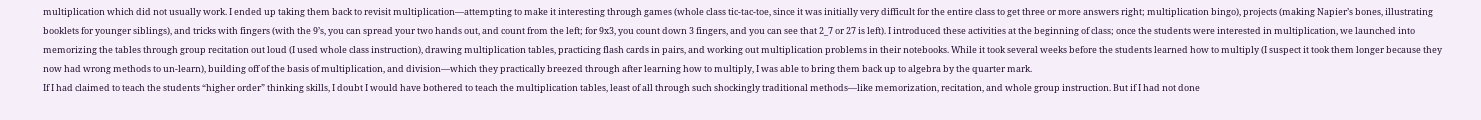multiplication which did not usually work. I ended up taking them back to revisit multiplication—attempting to make it interesting through games (whole class tic-tac-toe, since it was initially very difficult for the entire class to get three or more answers right; multiplication bingo), projects (making Napier’s bones, illustrating booklets for younger siblings), and tricks with fingers (with the 9’s, you can spread your two hands out, and count from the left; for 9x3, you count down 3 fingers, and you can see that 2_7 or 27 is left). I introduced these activities at the beginning of class; once the students were interested in multiplication, we launched into memorizing the tables through group recitation out loud (I used whole class instruction), drawing multiplication tables, practicing flash cards in pairs, and working out multiplication problems in their notebooks. While it took several weeks before the students learned how to multiply (I suspect it took them longer because they now had wrong methods to un-learn), building off of the basis of multiplication, and division—which they practically breezed through after learning how to multiply, I was able to bring them back up to algebra by the quarter mark.
If I had claimed to teach the students “higher order” thinking skills, I doubt I would have bothered to teach the multiplication tables, least of all through such shockingly traditional methods—like memorization, recitation, and whole group instruction. But if I had not done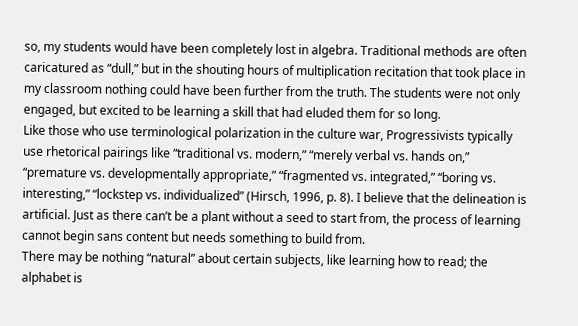so, my students would have been completely lost in algebra. Traditional methods are often caricatured as “dull,” but in the shouting hours of multiplication recitation that took place in my classroom nothing could have been further from the truth. The students were not only engaged, but excited to be learning a skill that had eluded them for so long.
Like those who use terminological polarization in the culture war, Progressivists typically use rhetorical pairings like “traditional vs. modern,” “merely verbal vs. hands on,” “premature vs. developmentally appropriate,” “fragmented vs. integrated,” “boring vs. interesting,” “lockstep vs. individualized” (Hirsch, 1996, p. 8). I believe that the delineation is artificial. Just as there can’t be a plant without a seed to start from, the process of learning cannot begin sans content but needs something to build from.
There may be nothing “natural” about certain subjects, like learning how to read; the alphabet is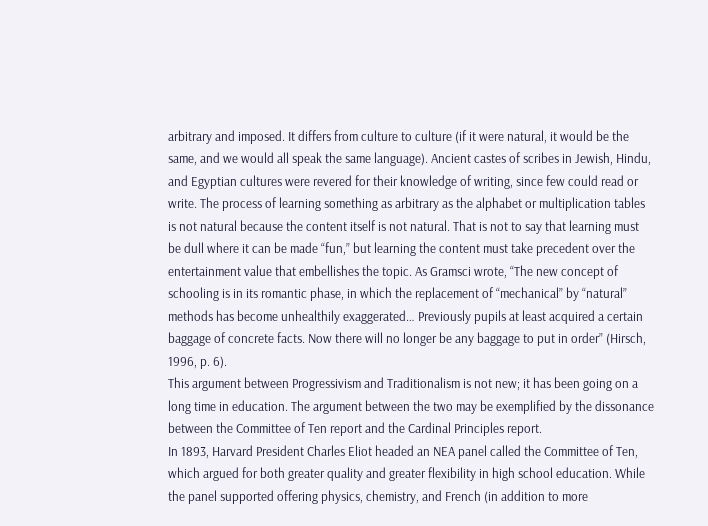arbitrary and imposed. It differs from culture to culture (if it were natural, it would be the same, and we would all speak the same language). Ancient castes of scribes in Jewish, Hindu, and Egyptian cultures were revered for their knowledge of writing, since few could read or write. The process of learning something as arbitrary as the alphabet or multiplication tables is not natural because the content itself is not natural. That is not to say that learning must be dull where it can be made “fun,” but learning the content must take precedent over the entertainment value that embellishes the topic. As Gramsci wrote, “The new concept of schooling is in its romantic phase, in which the replacement of “mechanical” by “natural” methods has become unhealthily exaggerated… Previously pupils at least acquired a certain baggage of concrete facts. Now there will no longer be any baggage to put in order” (Hirsch, 1996, p. 6).
This argument between Progressivism and Traditionalism is not new; it has been going on a long time in education. The argument between the two may be exemplified by the dissonance between the Committee of Ten report and the Cardinal Principles report.
In 1893, Harvard President Charles Eliot headed an NEA panel called the Committee of Ten, which argued for both greater quality and greater flexibility in high school education. While the panel supported offering physics, chemistry, and French (in addition to more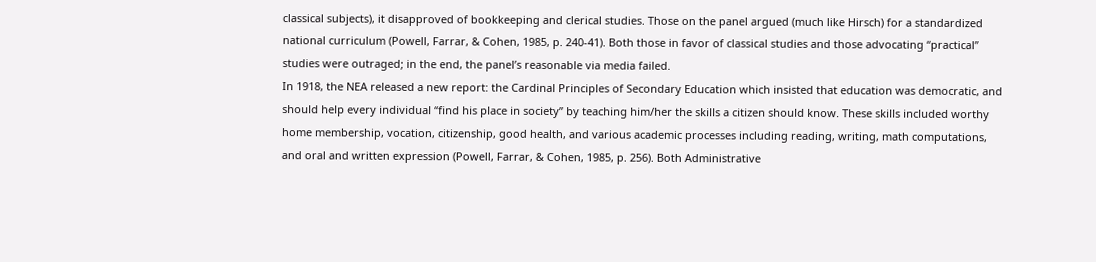classical subjects), it disapproved of bookkeeping and clerical studies. Those on the panel argued (much like Hirsch) for a standardized national curriculum (Powell, Farrar, & Cohen, 1985, p. 240-41). Both those in favor of classical studies and those advocating “practical” studies were outraged; in the end, the panel’s reasonable via media failed.
In 1918, the NEA released a new report: the Cardinal Principles of Secondary Education which insisted that education was democratic, and should help every individual “find his place in society” by teaching him/her the skills a citizen should know. These skills included worthy home membership, vocation, citizenship, good health, and various academic processes including reading, writing, math computations, and oral and written expression (Powell, Farrar, & Cohen, 1985, p. 256). Both Administrative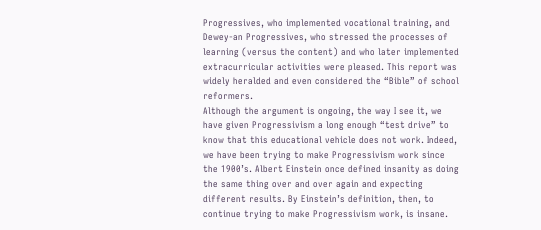Progressives, who implemented vocational training, and Dewey-an Progressives, who stressed the processes of learning (versus the content) and who later implemented extracurricular activities were pleased. This report was widely heralded and even considered the “Bible” of school reformers.
Although the argument is ongoing, the way I see it, we have given Progressivism a long enough “test drive” to know that this educational vehicle does not work. Indeed, we have been trying to make Progressivism work since the 1900’s. Albert Einstein once defined insanity as doing the same thing over and over again and expecting different results. By Einstein’s definition, then, to continue trying to make Progressivism work, is insane.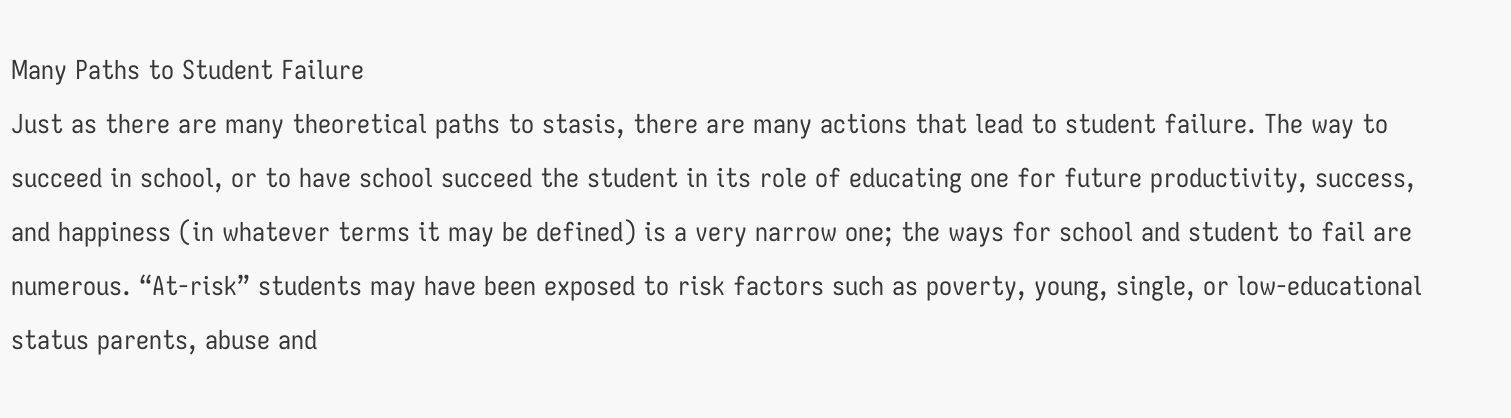Many Paths to Student Failure
Just as there are many theoretical paths to stasis, there are many actions that lead to student failure. The way to succeed in school, or to have school succeed the student in its role of educating one for future productivity, success, and happiness (in whatever terms it may be defined) is a very narrow one; the ways for school and student to fail are numerous. “At-risk” students may have been exposed to risk factors such as poverty, young, single, or low-educational status parents, abuse and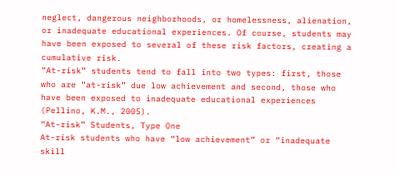neglect, dangerous neighborhoods, or homelessness, alienation, or inadequate educational experiences. Of course, students may have been exposed to several of these risk factors, creating a cumulative risk.
“At-risk” students tend to fall into two types: first, those who are “at-risk” due low achievement and second, those who have been exposed to inadequate educational experiences (Pellino, K.M., 2005).
“At-risk” Students, Type One
At-risk students who have “low achievement” or “inadequate skill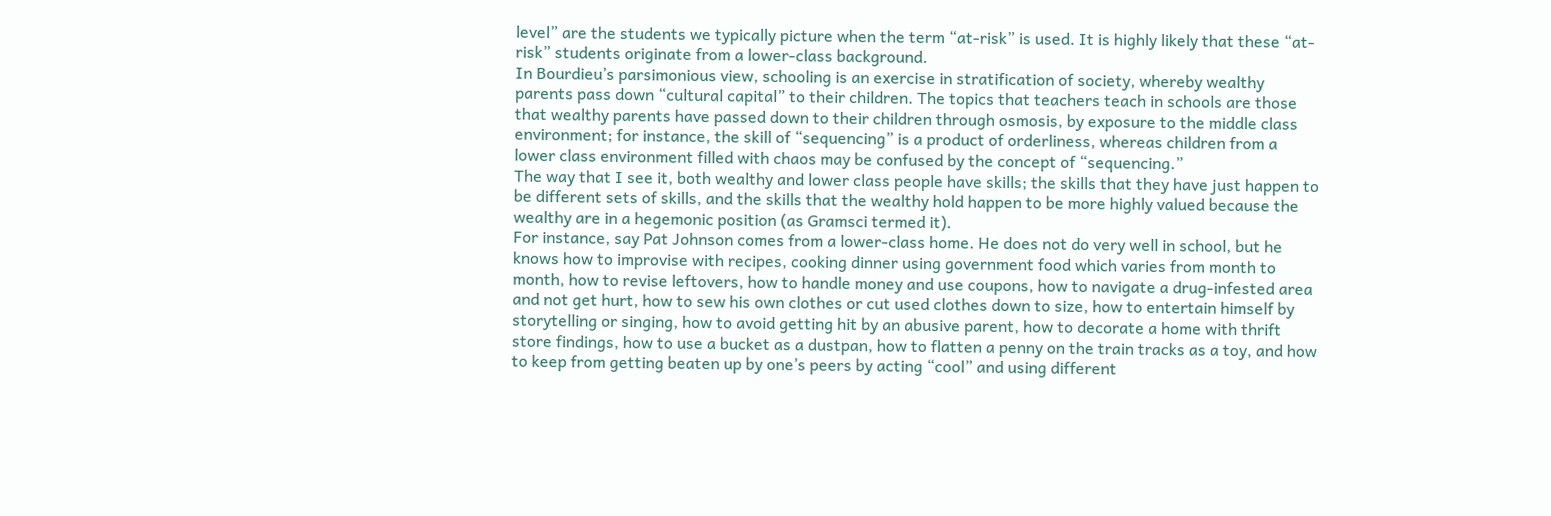level” are the students we typically picture when the term “at-risk” is used. It is highly likely that these “at-risk” students originate from a lower-class background.
In Bourdieu’s parsimonious view, schooling is an exercise in stratification of society, whereby wealthy parents pass down “cultural capital” to their children. The topics that teachers teach in schools are those that wealthy parents have passed down to their children through osmosis, by exposure to the middle class environment; for instance, the skill of “sequencing” is a product of orderliness, whereas children from a lower class environment filled with chaos may be confused by the concept of “sequencing.”
The way that I see it, both wealthy and lower class people have skills; the skills that they have just happen to be different sets of skills, and the skills that the wealthy hold happen to be more highly valued because the wealthy are in a hegemonic position (as Gramsci termed it).
For instance, say Pat Johnson comes from a lower-class home. He does not do very well in school, but he knows how to improvise with recipes, cooking dinner using government food which varies from month to month, how to revise leftovers, how to handle money and use coupons, how to navigate a drug-infested area and not get hurt, how to sew his own clothes or cut used clothes down to size, how to entertain himself by storytelling or singing, how to avoid getting hit by an abusive parent, how to decorate a home with thrift store findings, how to use a bucket as a dustpan, how to flatten a penny on the train tracks as a toy, and how to keep from getting beaten up by one’s peers by acting “cool” and using different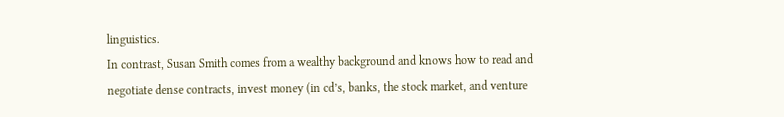linguistics.
In contrast, Susan Smith comes from a wealthy background and knows how to read and negotiate dense contracts, invest money (in cd’s, banks, the stock market, and venture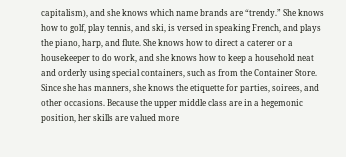capitalism), and she knows which name brands are “trendy.” She knows how to golf, play tennis, and ski, is versed in speaking French, and plays the piano, harp, and flute. She knows how to direct a caterer or a housekeeper to do work, and she knows how to keep a household neat and orderly using special containers, such as from the Container Store. Since she has manners, she knows the etiquette for parties, soirees, and other occasions. Because the upper middle class are in a hegemonic position, her skills are valued more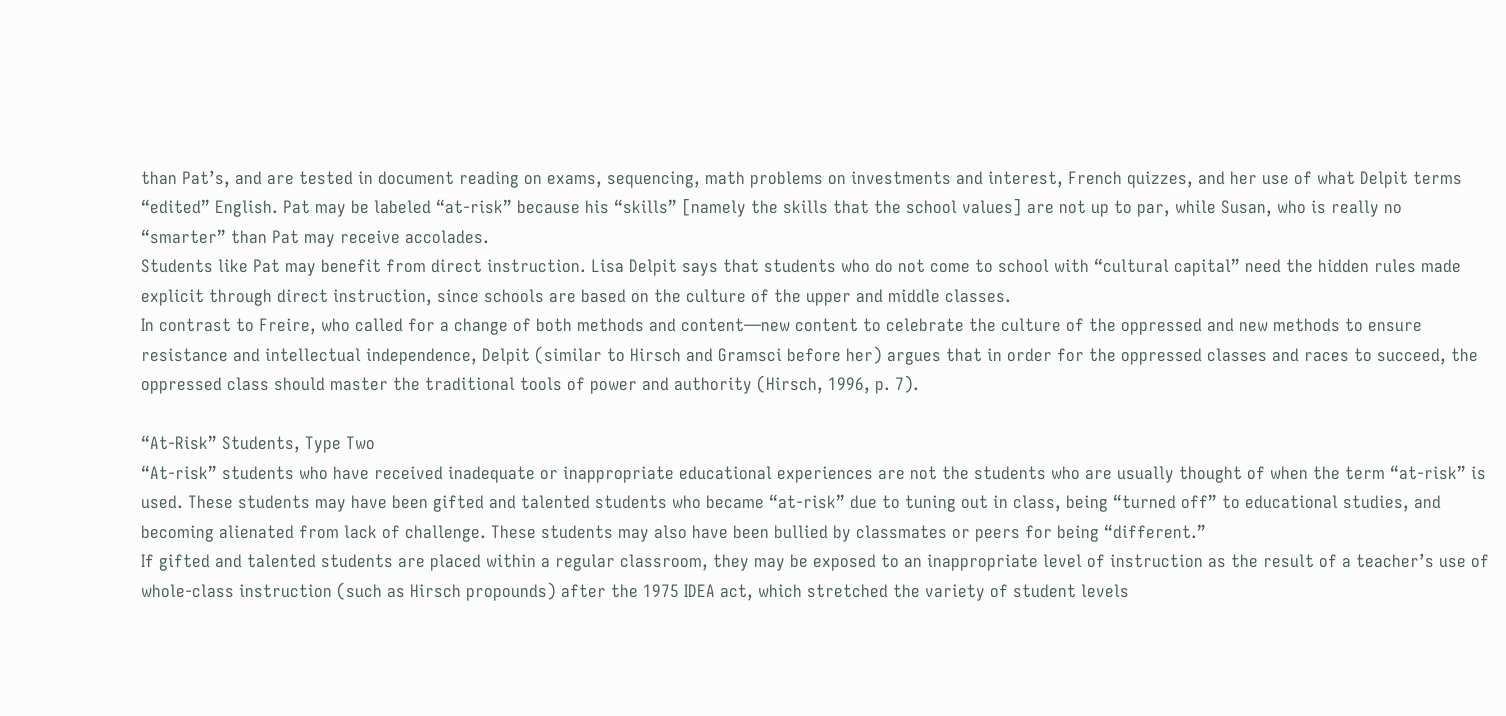than Pat’s, and are tested in document reading on exams, sequencing, math problems on investments and interest, French quizzes, and her use of what Delpit terms “edited” English. Pat may be labeled “at-risk” because his “skills” [namely the skills that the school values] are not up to par, while Susan, who is really no “smarter” than Pat may receive accolades.
Students like Pat may benefit from direct instruction. Lisa Delpit says that students who do not come to school with “cultural capital” need the hidden rules made explicit through direct instruction, since schools are based on the culture of the upper and middle classes.
In contrast to Freire, who called for a change of both methods and content—new content to celebrate the culture of the oppressed and new methods to ensure resistance and intellectual independence, Delpit (similar to Hirsch and Gramsci before her) argues that in order for the oppressed classes and races to succeed, the oppressed class should master the traditional tools of power and authority (Hirsch, 1996, p. 7).

“At-Risk” Students, Type Two
“At-risk” students who have received inadequate or inappropriate educational experiences are not the students who are usually thought of when the term “at-risk” is used. These students may have been gifted and talented students who became “at-risk” due to tuning out in class, being “turned off” to educational studies, and becoming alienated from lack of challenge. These students may also have been bullied by classmates or peers for being “different.”
If gifted and talented students are placed within a regular classroom, they may be exposed to an inappropriate level of instruction as the result of a teacher’s use of whole-class instruction (such as Hirsch propounds) after the 1975 IDEA act, which stretched the variety of student levels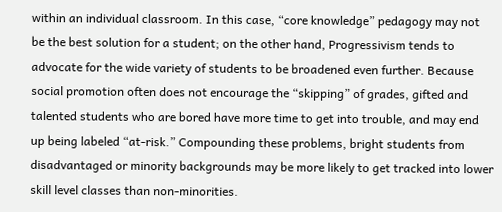within an individual classroom. In this case, “core knowledge” pedagogy may not be the best solution for a student; on the other hand, Progressivism tends to advocate for the wide variety of students to be broadened even further. Because social promotion often does not encourage the “skipping” of grades, gifted and talented students who are bored have more time to get into trouble, and may end up being labeled “at-risk.” Compounding these problems, bright students from disadvantaged or minority backgrounds may be more likely to get tracked into lower skill level classes than non-minorities.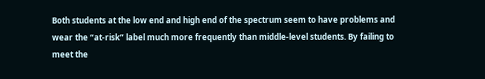Both students at the low end and high end of the spectrum seem to have problems and wear the “at-risk” label much more frequently than middle-level students. By failing to meet the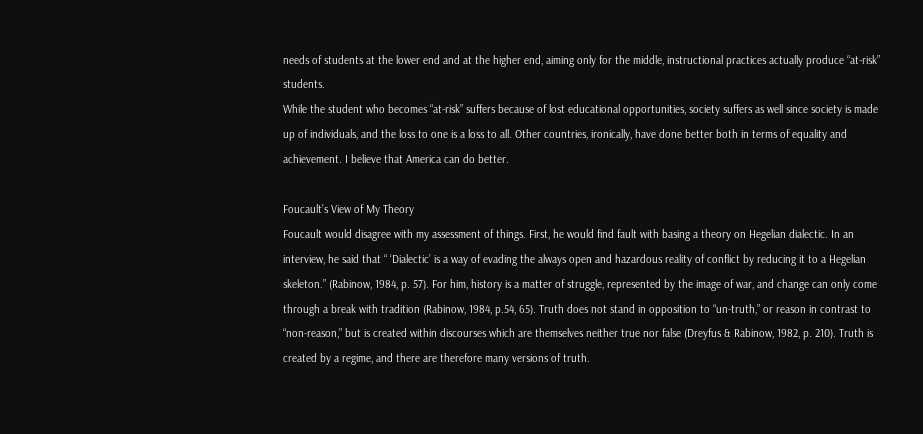needs of students at the lower end and at the higher end, aiming only for the middle, instructional practices actually produce “at-risk” students.
While the student who becomes “at-risk” suffers because of lost educational opportunities, society suffers as well since society is made up of individuals, and the loss to one is a loss to all. Other countries, ironically, have done better both in terms of equality and achievement. I believe that America can do better.

Foucault’s View of My Theory
Foucault would disagree with my assessment of things. First, he would find fault with basing a theory on Hegelian dialectic. In an interview, he said that “ ‘Dialectic’ is a way of evading the always open and hazardous reality of conflict by reducing it to a Hegelian skeleton.” (Rabinow, 1984, p. 57). For him, history is a matter of struggle, represented by the image of war, and change can only come through a break with tradition (Rabinow, 1984, p.54, 65). Truth does not stand in opposition to “un-truth,” or reason in contrast to “non-reason,” but is created within discourses which are themselves neither true nor false (Dreyfus & Rabinow, 1982, p. 210). Truth is created by a regime, and there are therefore many versions of truth.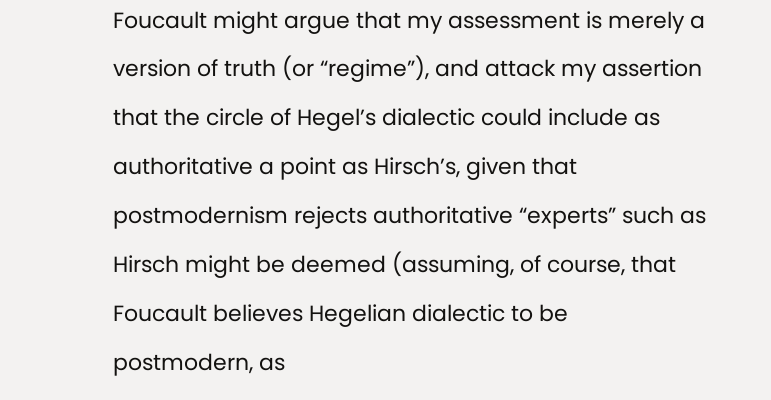Foucault might argue that my assessment is merely a version of truth (or “regime”), and attack my assertion that the circle of Hegel’s dialectic could include as authoritative a point as Hirsch’s, given that postmodernism rejects authoritative “experts” such as Hirsch might be deemed (assuming, of course, that Foucault believes Hegelian dialectic to be postmodern, as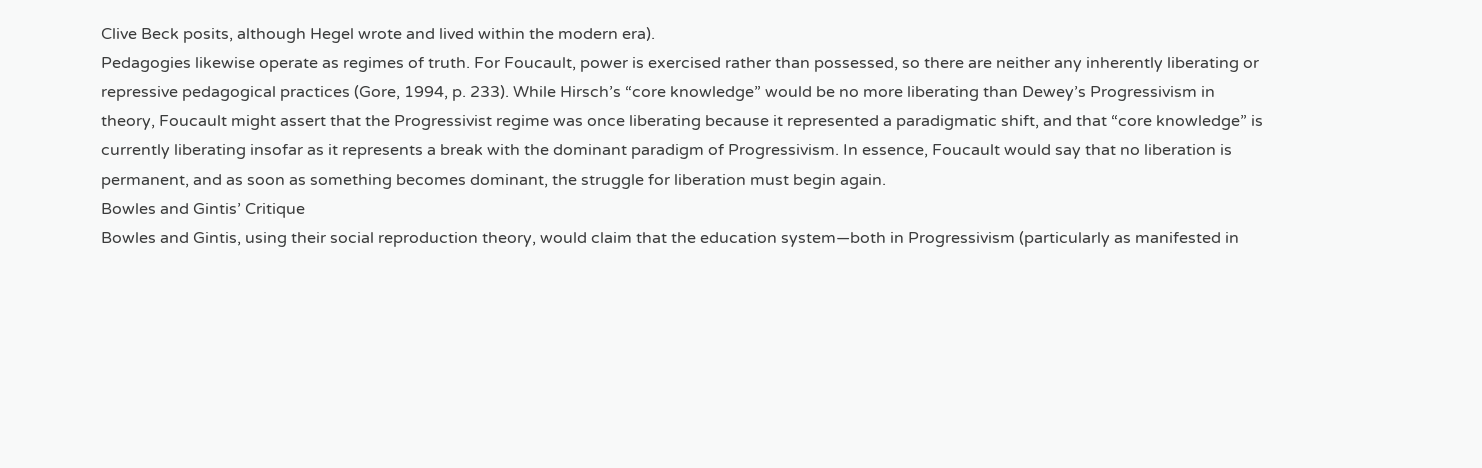Clive Beck posits, although Hegel wrote and lived within the modern era).
Pedagogies likewise operate as regimes of truth. For Foucault, power is exercised rather than possessed, so there are neither any inherently liberating or repressive pedagogical practices (Gore, 1994, p. 233). While Hirsch’s “core knowledge” would be no more liberating than Dewey’s Progressivism in theory, Foucault might assert that the Progressivist regime was once liberating because it represented a paradigmatic shift, and that “core knowledge” is currently liberating insofar as it represents a break with the dominant paradigm of Progressivism. In essence, Foucault would say that no liberation is permanent, and as soon as something becomes dominant, the struggle for liberation must begin again.
Bowles and Gintis’ Critique
Bowles and Gintis, using their social reproduction theory, would claim that the education system—both in Progressivism (particularly as manifested in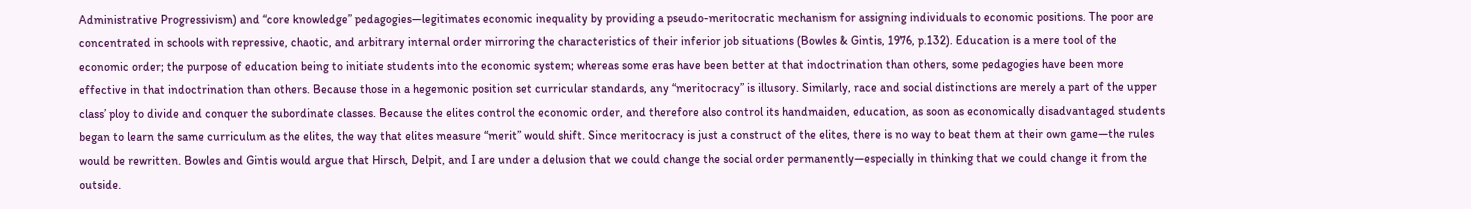Administrative Progressivism) and “core knowledge” pedagogies—legitimates economic inequality by providing a pseudo-meritocratic mechanism for assigning individuals to economic positions. The poor are concentrated in schools with repressive, chaotic, and arbitrary internal order mirroring the characteristics of their inferior job situations (Bowles & Gintis, 1976, p.132). Education is a mere tool of the economic order; the purpose of education being to initiate students into the economic system; whereas some eras have been better at that indoctrination than others, some pedagogies have been more effective in that indoctrination than others. Because those in a hegemonic position set curricular standards, any “meritocracy” is illusory. Similarly, race and social distinctions are merely a part of the upper class’ ploy to divide and conquer the subordinate classes. Because the elites control the economic order, and therefore also control its handmaiden, education, as soon as economically disadvantaged students began to learn the same curriculum as the elites, the way that elites measure “merit” would shift. Since meritocracy is just a construct of the elites, there is no way to beat them at their own game—the rules would be rewritten. Bowles and Gintis would argue that Hirsch, Delpit, and I are under a delusion that we could change the social order permanently—especially in thinking that we could change it from the outside.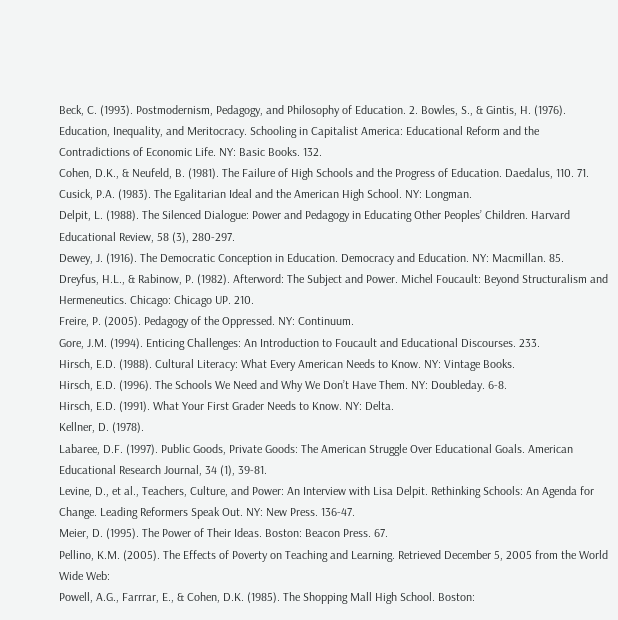Beck, C. (1993). Postmodernism, Pedagogy, and Philosophy of Education. 2. Bowles, S., & Gintis, H. (1976). Education, Inequality, and Meritocracy. Schooling in Capitalist America: Educational Reform and the Contradictions of Economic Life. NY: Basic Books. 132.
Cohen, D.K., & Neufeld, B. (1981). The Failure of High Schools and the Progress of Education. Daedalus, 110. 71.
Cusick, P.A. (1983). The Egalitarian Ideal and the American High School. NY: Longman.
Delpit, L. (1988). The Silenced Dialogue: Power and Pedagogy in Educating Other Peoples’ Children. Harvard Educational Review, 58 (3), 280-297.
Dewey, J. (1916). The Democratic Conception in Education. Democracy and Education. NY: Macmillan. 85.
Dreyfus, H.L., & Rabinow, P. (1982). Afterword: The Subject and Power. Michel Foucault: Beyond Structuralism and Hermeneutics. Chicago: Chicago UP. 210.
Freire, P. (2005). Pedagogy of the Oppressed. NY: Continuum.
Gore, J.M. (1994). Enticing Challenges: An Introduction to Foucault and Educational Discourses. 233.
Hirsch, E.D. (1988). Cultural Literacy: What Every American Needs to Know. NY: Vintage Books.
Hirsch, E.D. (1996). The Schools We Need and Why We Don’t Have Them. NY: Doubleday. 6-8.
Hirsch, E.D. (1991). What Your First Grader Needs to Know. NY: Delta.
Kellner, D. (1978).
Labaree, D.F. (1997). Public Goods, Private Goods: The American Struggle Over Educational Goals. American Educational Research Journal, 34 (1), 39-81.
Levine, D., et al., Teachers, Culture, and Power: An Interview with Lisa Delpit. Rethinking Schools: An Agenda for Change. Leading Reformers Speak Out. NY: New Press. 136-47.
Meier, D. (1995). The Power of Their Ideas. Boston: Beacon Press. 67.
Pellino, K.M. (2005). The Effects of Poverty on Teaching and Learning. Retrieved December 5, 2005 from the World Wide Web:
Powell, A.G., Farrrar, E., & Cohen, D.K. (1985). The Shopping Mall High School. Boston: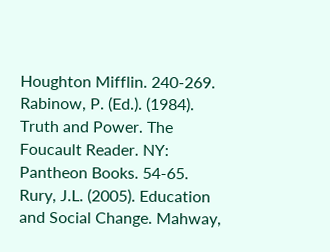Houghton Mifflin. 240-269.
Rabinow, P. (Ed.). (1984). Truth and Power. The Foucault Reader. NY: Pantheon Books. 54-65.
Rury, J.L. (2005). Education and Social Change. Mahway,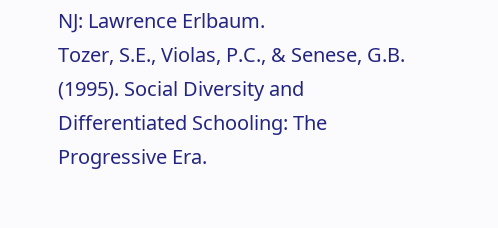NJ: Lawrence Erlbaum.
Tozer, S.E., Violas, P.C., & Senese, G.B. (1995). Social Diversity and Differentiated Schooling: The Progressive Era.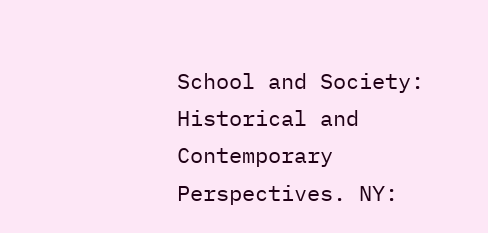School and Society: Historical and Contemporary Perspectives. NY: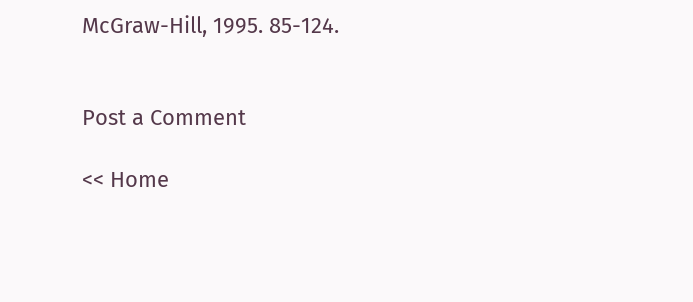McGraw-Hill, 1995. 85-124.


Post a Comment

<< Home